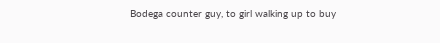Bodega counter guy, to girl walking up to buy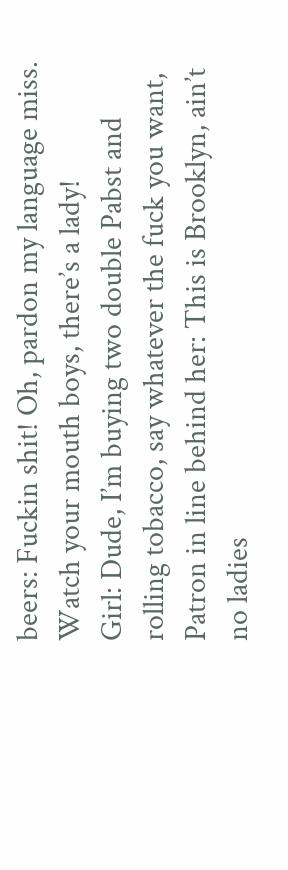beers: Fuckin shit! Oh, pardon my language miss. Watch your mouth boys, there’s a lady!
Girl: Dude, I’m buying two double Pabst and rolling tobacco, say whatever the fuck you want,
Patron in line behind her: This is Brooklyn, ain’t no ladies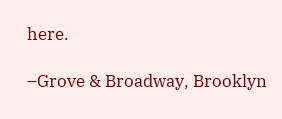here.

–Grove & Broadway, Brooklyn